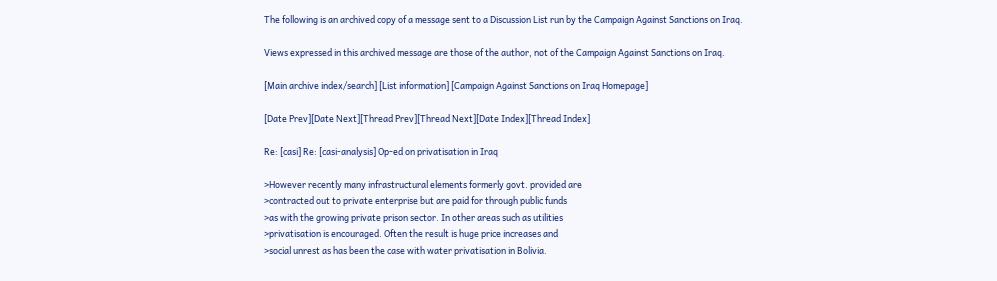The following is an archived copy of a message sent to a Discussion List run by the Campaign Against Sanctions on Iraq.

Views expressed in this archived message are those of the author, not of the Campaign Against Sanctions on Iraq.

[Main archive index/search] [List information] [Campaign Against Sanctions on Iraq Homepage]

[Date Prev][Date Next][Thread Prev][Thread Next][Date Index][Thread Index]

Re: [casi] Re: [casi-analysis] Op-ed on privatisation in Iraq

>However recently many infrastructural elements formerly govt. provided are
>contracted out to private enterprise but are paid for through public funds
>as with the growing private prison sector. In other areas such as utilities
>privatisation is encouraged. Often the result is huge price increases and
>social unrest as has been the case with water privatisation in Bolivia.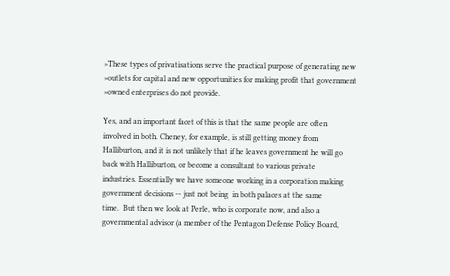>These types of privatisations serve the practical purpose of generating new
>outlets for capital and new opportunities for making profit that government
>owned enterprises do not provide.

Yes, and an important facet of this is that the same people are often
involved in both. Cheney, for example, is still getting money from
Halliburton, and it is not unlikely that if he leaves government he will go
back with Halliburton, or become a consultant to various private
industries. Essentially we have someone working in a corporation making
government decisions -- just not being  in both palaces at the same
time.  But then we look at Perle, who is corporate now, and also a
governmental advisor (a member of the Pentagon Defense Policy Board,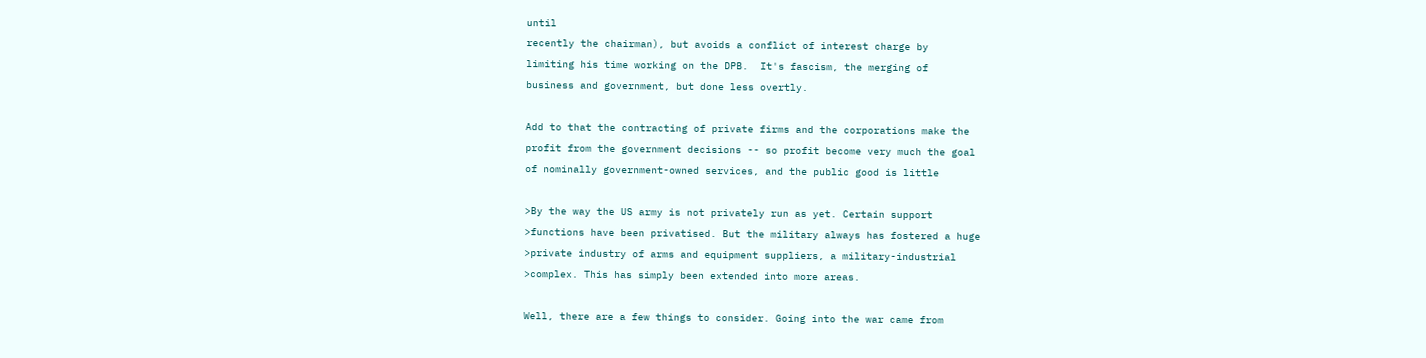until
recently the chairman), but avoids a conflict of interest charge by
limiting his time working on the DPB.  It's fascism, the merging of
business and government, but done less overtly.

Add to that the contracting of private firms and the corporations make the
profit from the government decisions -- so profit become very much the goal
of nominally government-owned services, and the public good is little

>By the way the US army is not privately run as yet. Certain support
>functions have been privatised. But the military always has fostered a huge
>private industry of arms and equipment suppliers, a military-industrial
>complex. This has simply been extended into more areas.

Well, there are a few things to consider. Going into the war came from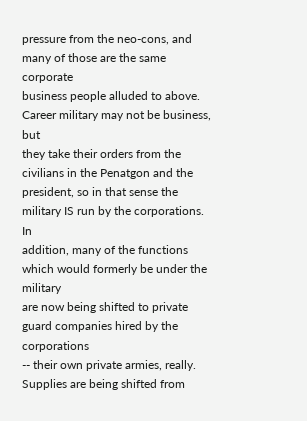pressure from the neo-cons, and many of those are the same corporate
business people alluded to above. Career military may not be business, but
they take their orders from the civilians in the Penatgon and the
president, so in that sense the military IS run by the corporations. In
addition, many of the functions which would formerly be under the military
are now being shifted to private guard companies hired by the corporations
-- their own private armies, really. Supplies are being shifted from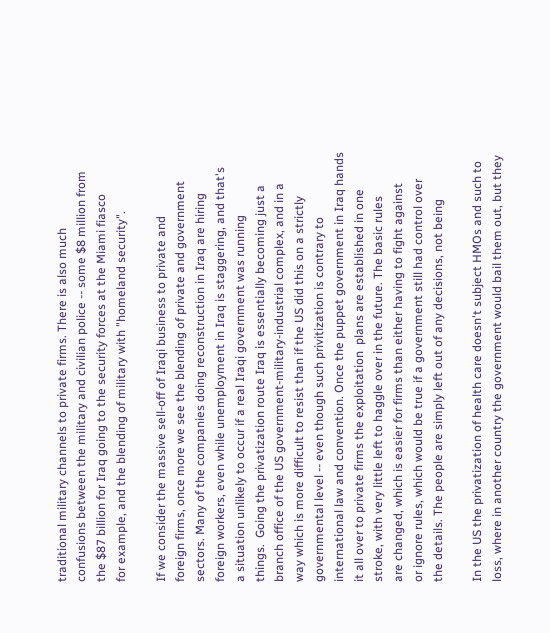traditional military channels to private firms. There is also much
confusions between the military and civilian police -- some $8 million from
the $87 billion for Iraq going to the security forces at the Miami fiasco
for example, and the blending of military with "homeland security".

If we consider the massive sell-off of Iraqi business to private and
foreign firms, once more we see the blending of private and government
sectors. Many of the companies doing reconstruction in Iraq are hiring
foreign workers, even while unemployment in Iraq is staggering, and that's
a situation unlikely to occur if a real Iraqi government was running
things.  Going the privatization route Iraq is essentially becoming just a
branch office of the US government-military-industrial complex, and in a
way which is more difficult to resist than if the US did this on a strictly
governmental level -- even though such privitization is contrary to
international law and convention. Once the puppet government in Iraq hands
it all over to private firms the exploitation  plans are established in one
stroke, with very little left to haggle over in the future. The basic rules
are changed, which is easier for firms than either having to fight against
or ignore rules, which would be true if a government still had control over
the details. The people are simply left out of any decisions, not being

In the US the privatization of health care doesn't subject HMOs and such to
loss, where in another country the government would bail them out, but they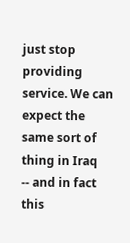just stop providing service. We can expect the same sort of thing in Iraq
-- and in fact this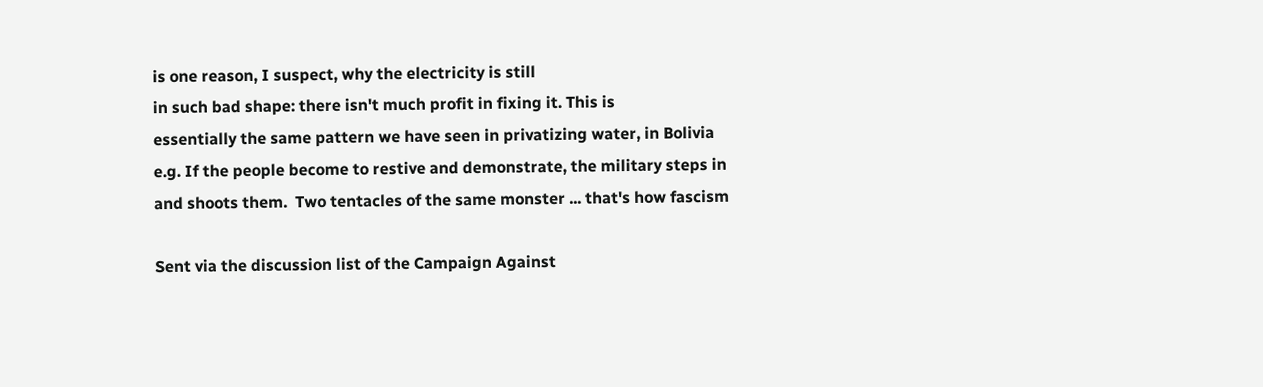is one reason, I suspect, why the electricity is still
in such bad shape: there isn't much profit in fixing it. This is
essentially the same pattern we have seen in privatizing water, in Bolivia
e.g. If the people become to restive and demonstrate, the military steps in
and shoots them.  Two tentacles of the same monster ... that's how fascism

Sent via the discussion list of the Campaign Against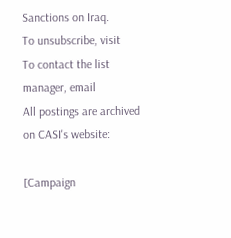Sanctions on Iraq.
To unsubscribe, visit
To contact the list manager, email
All postings are archived on CASI's website:

[Campaign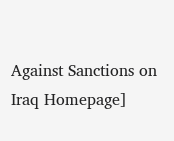Against Sanctions on Iraq Homepage]